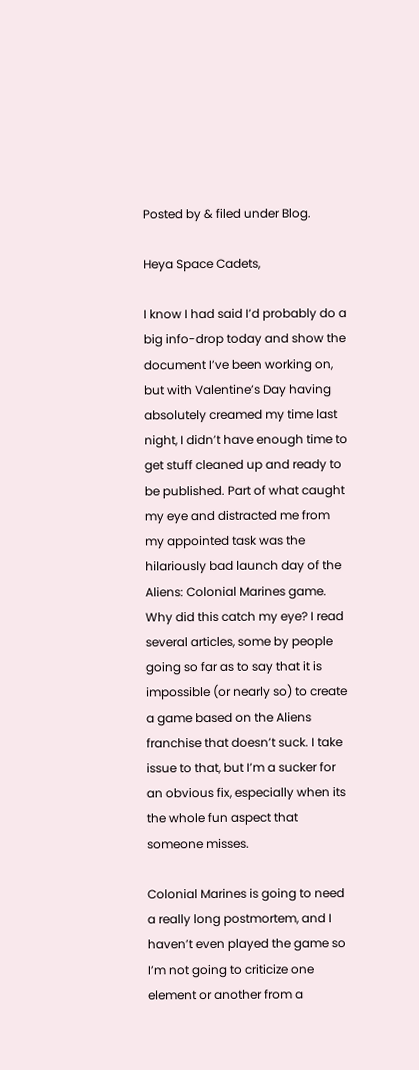Posted by & filed under Blog.

Heya Space Cadets,

I know I had said I’d probably do a big info-drop today and show the document I’ve been working on, but with Valentine’s Day having absolutely creamed my time last night, I didn’t have enough time to get stuff cleaned up and ready to be published. Part of what caught my eye and distracted me from my appointed task was the hilariously bad launch day of the Aliens: Colonial Marines game. Why did this catch my eye? I read several articles, some by people going so far as to say that it is impossible (or nearly so) to create a game based on the Aliens franchise that doesn’t suck. I take issue to that, but I’m a sucker for an obvious fix, especially when its the whole fun aspect that someone misses.

Colonial Marines is going to need a really long postmortem, and I haven’t even played the game so I’m not going to criticize one element or another from a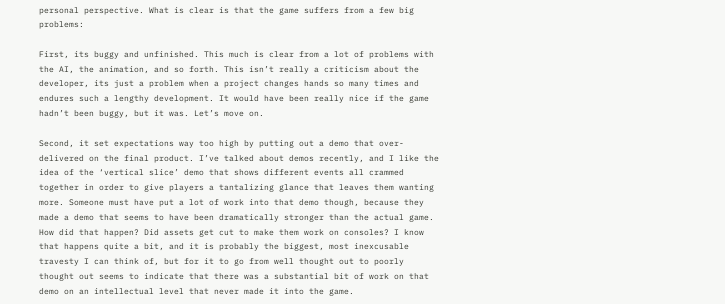personal perspective. What is clear is that the game suffers from a few big problems:

First, its buggy and unfinished. This much is clear from a lot of problems with the AI, the animation, and so forth. This isn’t really a criticism about the developer, its just a problem when a project changes hands so many times and endures such a lengthy development. It would have been really nice if the game hadn’t been buggy, but it was. Let’s move on.

Second, it set expectations way too high by putting out a demo that over-delivered on the final product. I’ve talked about demos recently, and I like the idea of the ‘vertical slice’ demo that shows different events all crammed together in order to give players a tantalizing glance that leaves them wanting more. Someone must have put a lot of work into that demo though, because they made a demo that seems to have been dramatically stronger than the actual game. How did that happen? Did assets get cut to make them work on consoles? I know that happens quite a bit, and it is probably the biggest, most inexcusable travesty I can think of, but for it to go from well thought out to poorly thought out seems to indicate that there was a substantial bit of work on that demo on an intellectual level that never made it into the game.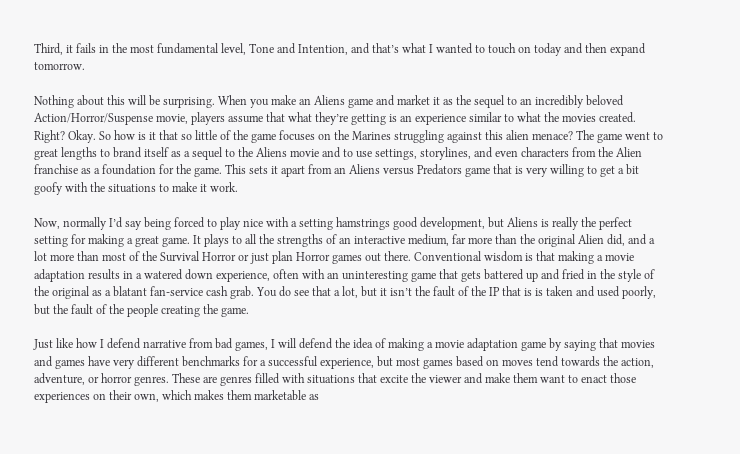Third, it fails in the most fundamental level, Tone and Intention, and that’s what I wanted to touch on today and then expand tomorrow.

Nothing about this will be surprising. When you make an Aliens game and market it as the sequel to an incredibly beloved Action/Horror/Suspense movie, players assume that what they’re getting is an experience similar to what the movies created. Right? Okay. So how is it that so little of the game focuses on the Marines struggling against this alien menace? The game went to great lengths to brand itself as a sequel to the Aliens movie and to use settings, storylines, and even characters from the Alien franchise as a foundation for the game. This sets it apart from an Aliens versus Predators game that is very willing to get a bit goofy with the situations to make it work.

Now, normally I’d say being forced to play nice with a setting hamstrings good development, but Aliens is really the perfect setting for making a great game. It plays to all the strengths of an interactive medium, far more than the original Alien did, and a lot more than most of the Survival Horror or just plan Horror games out there. Conventional wisdom is that making a movie adaptation results in a watered down experience, often with an uninteresting game that gets battered up and fried in the style of the original as a blatant fan-service cash grab. You do see that a lot, but it isn’t the fault of the IP that is is taken and used poorly, but the fault of the people creating the game.

Just like how I defend narrative from bad games, I will defend the idea of making a movie adaptation game by saying that movies and games have very different benchmarks for a successful experience, but most games based on moves tend towards the action, adventure, or horror genres. These are genres filled with situations that excite the viewer and make them want to enact those experiences on their own, which makes them marketable as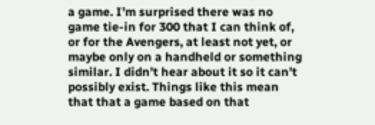a game. I’m surprised there was no game tie-in for 300 that I can think of, or for the Avengers, at least not yet, or maybe only on a handheld or something similar. I didn’t hear about it so it can’t possibly exist. Things like this mean that that a game based on that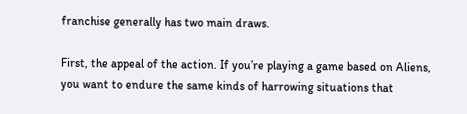franchise generally has two main draws.

First, the appeal of the action. If you’re playing a game based on Aliens, you want to endure the same kinds of harrowing situations that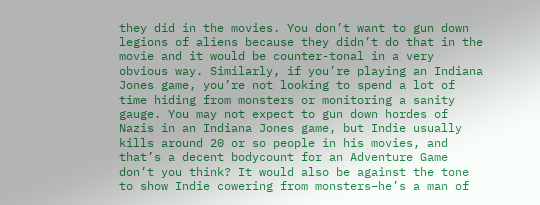they did in the movies. You don’t want to gun down legions of aliens because they didn’t do that in the movie and it would be counter-tonal in a very obvious way. Similarly, if you’re playing an Indiana Jones game, you’re not looking to spend a lot of time hiding from monsters or monitoring a sanity gauge. You may not expect to gun down hordes of Nazis in an Indiana Jones game, but Indie usually kills around 20 or so people in his movies, and that’s a decent bodycount for an Adventure Game don’t you think? It would also be against the tone to show Indie cowering from monsters–he’s a man of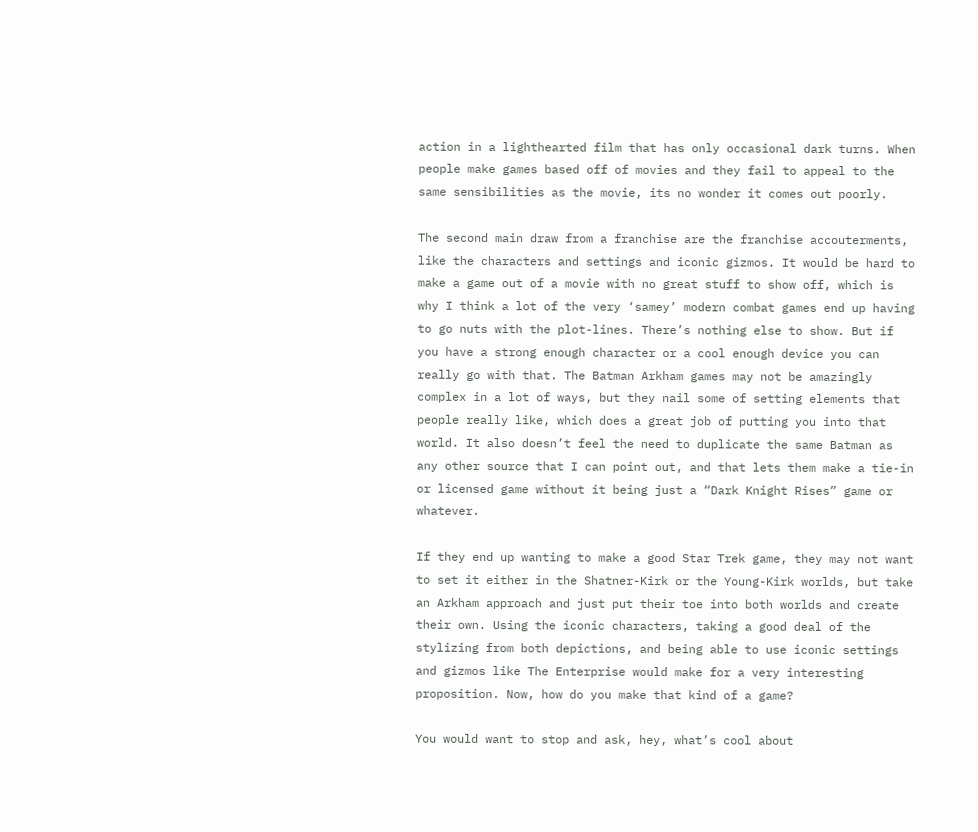action in a lighthearted film that has only occasional dark turns. When people make games based off of movies and they fail to appeal to the same sensibilities as the movie, its no wonder it comes out poorly.

The second main draw from a franchise are the franchise accouterments, like the characters and settings and iconic gizmos. It would be hard to make a game out of a movie with no great stuff to show off, which is why I think a lot of the very ‘samey’ modern combat games end up having to go nuts with the plot-lines. There’s nothing else to show. But if you have a strong enough character or a cool enough device you can really go with that. The Batman Arkham games may not be amazingly complex in a lot of ways, but they nail some of setting elements that people really like, which does a great job of putting you into that world. It also doesn’t feel the need to duplicate the same Batman as any other source that I can point out, and that lets them make a tie-in or licensed game without it being just a “Dark Knight Rises” game or whatever.

If they end up wanting to make a good Star Trek game, they may not want to set it either in the Shatner-Kirk or the Young-Kirk worlds, but take an Arkham approach and just put their toe into both worlds and create their own. Using the iconic characters, taking a good deal of the stylizing from both depictions, and being able to use iconic settings and gizmos like The Enterprise would make for a very interesting proposition. Now, how do you make that kind of a game?

You would want to stop and ask, hey, what’s cool about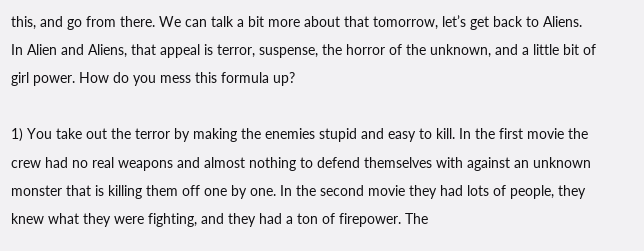this, and go from there. We can talk a bit more about that tomorrow, let’s get back to Aliens. In Alien and Aliens, that appeal is terror, suspense, the horror of the unknown, and a little bit of girl power. How do you mess this formula up?

1) You take out the terror by making the enemies stupid and easy to kill. In the first movie the crew had no real weapons and almost nothing to defend themselves with against an unknown monster that is killing them off one by one. In the second movie they had lots of people, they knew what they were fighting, and they had a ton of firepower. The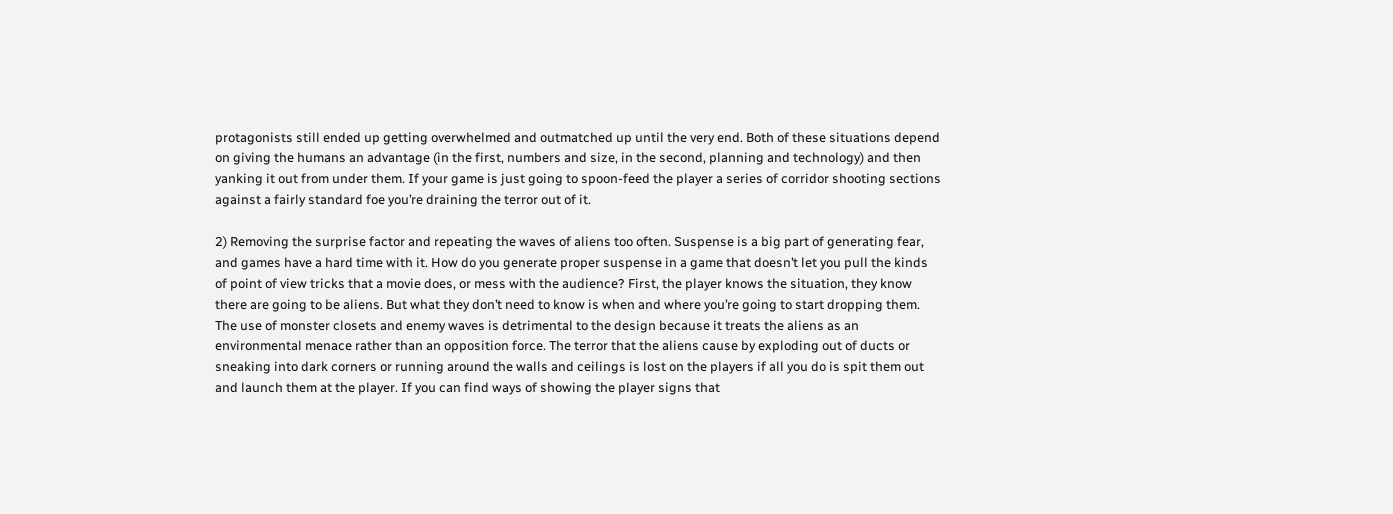protagonists still ended up getting overwhelmed and outmatched up until the very end. Both of these situations depend on giving the humans an advantage (in the first, numbers and size, in the second, planning and technology) and then yanking it out from under them. If your game is just going to spoon-feed the player a series of corridor shooting sections against a fairly standard foe you’re draining the terror out of it.

2) Removing the surprise factor and repeating the waves of aliens too often. Suspense is a big part of generating fear, and games have a hard time with it. How do you generate proper suspense in a game that doesn’t let you pull the kinds of point of view tricks that a movie does, or mess with the audience? First, the player knows the situation, they know there are going to be aliens. But what they don’t need to know is when and where you’re going to start dropping them. The use of monster closets and enemy waves is detrimental to the design because it treats the aliens as an environmental menace rather than an opposition force. The terror that the aliens cause by exploding out of ducts or sneaking into dark corners or running around the walls and ceilings is lost on the players if all you do is spit them out and launch them at the player. If you can find ways of showing the player signs that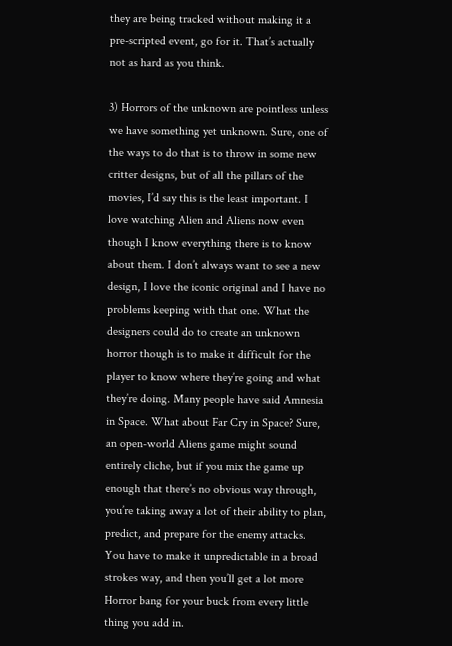they are being tracked without making it a pre-scripted event, go for it. That’s actually not as hard as you think.

3) Horrors of the unknown are pointless unless we have something yet unknown. Sure, one of the ways to do that is to throw in some new critter designs, but of all the pillars of the movies, I’d say this is the least important. I love watching Alien and Aliens now even though I know everything there is to know about them. I don’t always want to see a new design, I love the iconic original and I have no problems keeping with that one. What the designers could do to create an unknown horror though is to make it difficult for the player to know where they’re going and what they’re doing. Many people have said Amnesia in Space. What about Far Cry in Space? Sure, an open-world Aliens game might sound entirely cliche, but if you mix the game up enough that there’s no obvious way through, you’re taking away a lot of their ability to plan, predict, and prepare for the enemy attacks. You have to make it unpredictable in a broad strokes way, and then you’ll get a lot more Horror bang for your buck from every little thing you add in.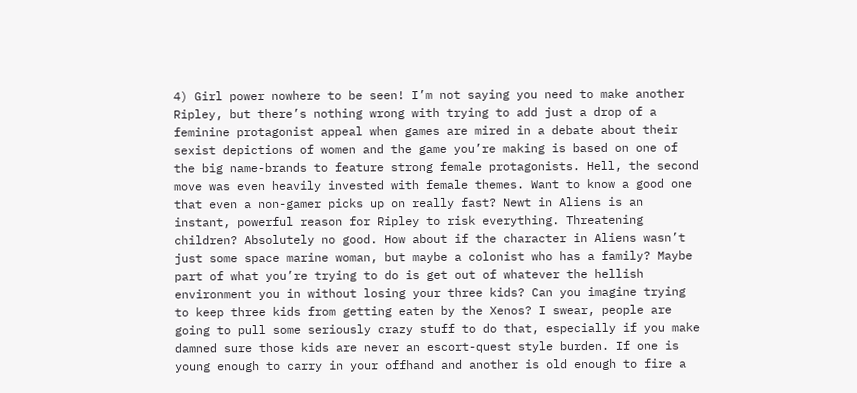4) Girl power nowhere to be seen! I’m not saying you need to make another Ripley, but there’s nothing wrong with trying to add just a drop of a feminine protagonist appeal when games are mired in a debate about their sexist depictions of women and the game you’re making is based on one of the big name-brands to feature strong female protagonists. Hell, the second move was even heavily invested with female themes. Want to know a good one that even a non-gamer picks up on really fast? Newt in Aliens is an instant, powerful reason for Ripley to risk everything. Threatening children? Absolutely no good. How about if the character in Aliens wasn’t just some space marine woman, but maybe a colonist who has a family? Maybe part of what you’re trying to do is get out of whatever the hellish environment you in without losing your three kids? Can you imagine trying to keep three kids from getting eaten by the Xenos? I swear, people are going to pull some seriously crazy stuff to do that, especially if you make damned sure those kids are never an escort-quest style burden. If one is young enough to carry in your offhand and another is old enough to fire a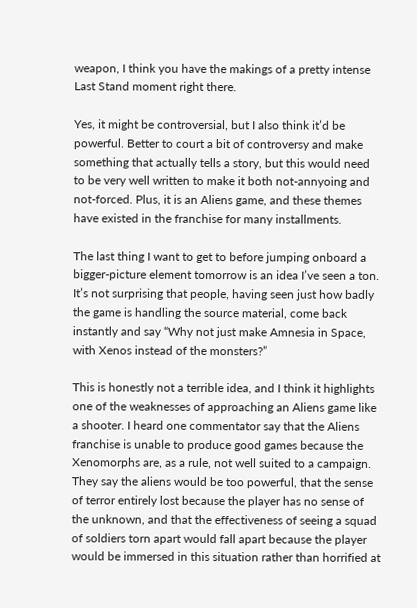weapon, I think you have the makings of a pretty intense Last Stand moment right there.

Yes, it might be controversial, but I also think it’d be powerful. Better to court a bit of controversy and make something that actually tells a story, but this would need to be very well written to make it both not-annyoing and not-forced. Plus, it is an Aliens game, and these themes have existed in the franchise for many installments.

The last thing I want to get to before jumping onboard a bigger-picture element tomorrow is an idea I’ve seen a ton. It’s not surprising that people, having seen just how badly the game is handling the source material, come back instantly and say “Why not just make Amnesia in Space, with Xenos instead of the monsters?”

This is honestly not a terrible idea, and I think it highlights one of the weaknesses of approaching an Aliens game like a shooter. I heard one commentator say that the Aliens franchise is unable to produce good games because the Xenomorphs are, as a rule, not well suited to a campaign. They say the aliens would be too powerful, that the sense of terror entirely lost because the player has no sense of the unknown, and that the effectiveness of seeing a squad of soldiers torn apart would fall apart because the player would be immersed in this situation rather than horrified at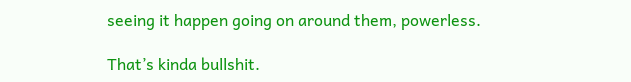seeing it happen going on around them, powerless.

That’s kinda bullshit.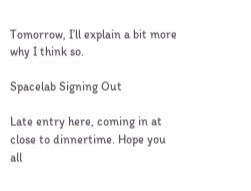Tomorrow, I’ll explain a bit more why I think so.

Spacelab Signing Out

Late entry here, coming in at close to dinnertime. Hope you all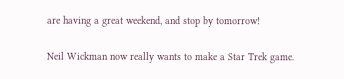are having a great weekend, and stop by tomorrow!

Neil Wickman now really wants to make a Star Trek game.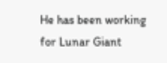He has been working for Lunar Giant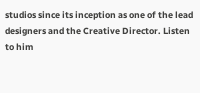studios since its inception as one of the lead designers and the Creative Director. Listen to him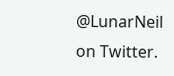@LunarNeil on Twitter.